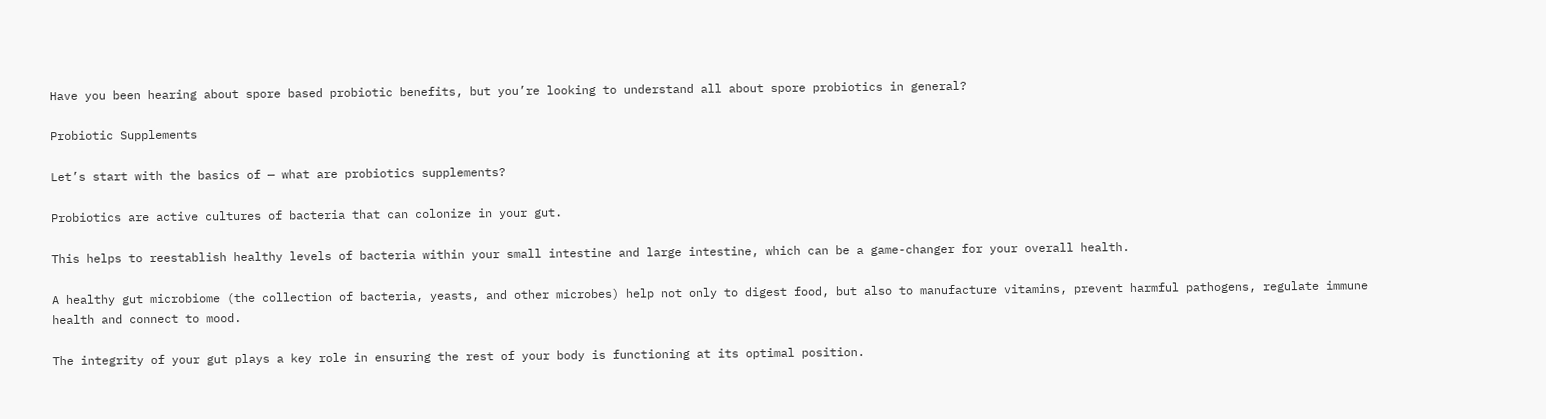Have you been hearing about spore based probiotic benefits, but you’re looking to understand all about spore probiotics in general?

Probiotic Supplements

Let’s start with the basics of — what are probiotics supplements?

Probiotics are active cultures of bacteria that can colonize in your gut.

This helps to reestablish healthy levels of bacteria within your small intestine and large intestine, which can be a game-changer for your overall health.

A healthy gut microbiome (the collection of bacteria, yeasts, and other microbes) help not only to digest food, but also to manufacture vitamins, prevent harmful pathogens, regulate immune health and connect to mood.

The integrity of your gut plays a key role in ensuring the rest of your body is functioning at its optimal position.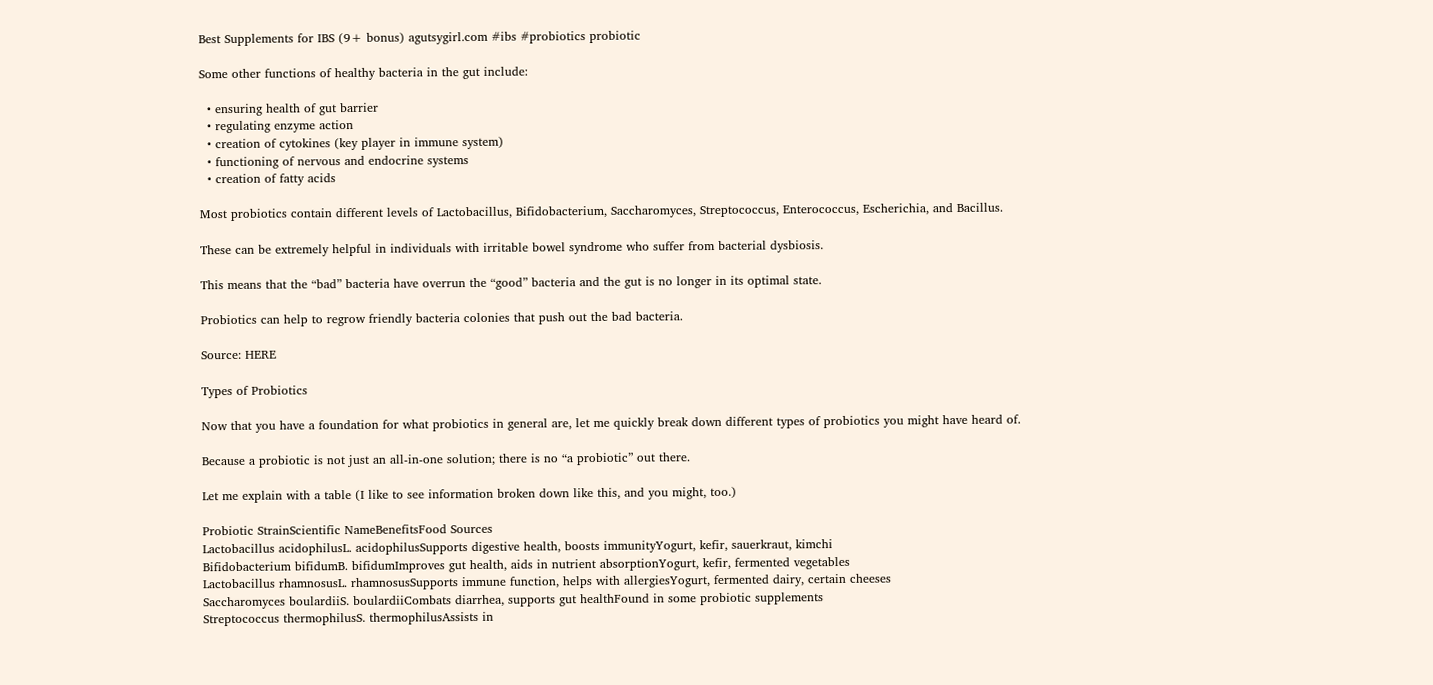Best Supplements for IBS (9+ bonus) agutsygirl.com #ibs #probiotics probiotic

Some other functions of healthy bacteria in the gut include:

  • ensuring health of gut barrier
  • regulating enzyme action
  • creation of cytokines (key player in immune system)
  • functioning of nervous and endocrine systems
  • creation of fatty acids

Most probiotics contain different levels of Lactobacillus, Bifidobacterium, Saccharomyces, Streptococcus, Enterococcus, Escherichia, and Bacillus.

These can be extremely helpful in individuals with irritable bowel syndrome who suffer from bacterial dysbiosis.

This means that the “bad” bacteria have overrun the “good” bacteria and the gut is no longer in its optimal state.

Probiotics can help to regrow friendly bacteria colonies that push out the bad bacteria.

Source: HERE

Types of Probiotics

Now that you have a foundation for what probiotics in general are, let me quickly break down different types of probiotics you might have heard of.

Because a probiotic is not just an all-in-one solution; there is no “a probiotic” out there.

Let me explain with a table (I like to see information broken down like this, and you might, too.)

Probiotic StrainScientific NameBenefitsFood Sources
Lactobacillus acidophilusL. acidophilusSupports digestive health, boosts immunityYogurt, kefir, sauerkraut, kimchi
Bifidobacterium bifidumB. bifidumImproves gut health, aids in nutrient absorptionYogurt, kefir, fermented vegetables
Lactobacillus rhamnosusL. rhamnosusSupports immune function, helps with allergiesYogurt, fermented dairy, certain cheeses
Saccharomyces boulardiiS. boulardiiCombats diarrhea, supports gut healthFound in some probiotic supplements
Streptococcus thermophilusS. thermophilusAssists in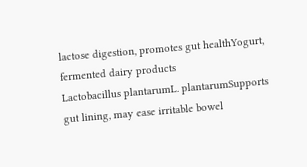lactose digestion, promotes gut healthYogurt, fermented dairy products
Lactobacillus plantarumL. plantarumSupports gut lining, may ease irritable bowel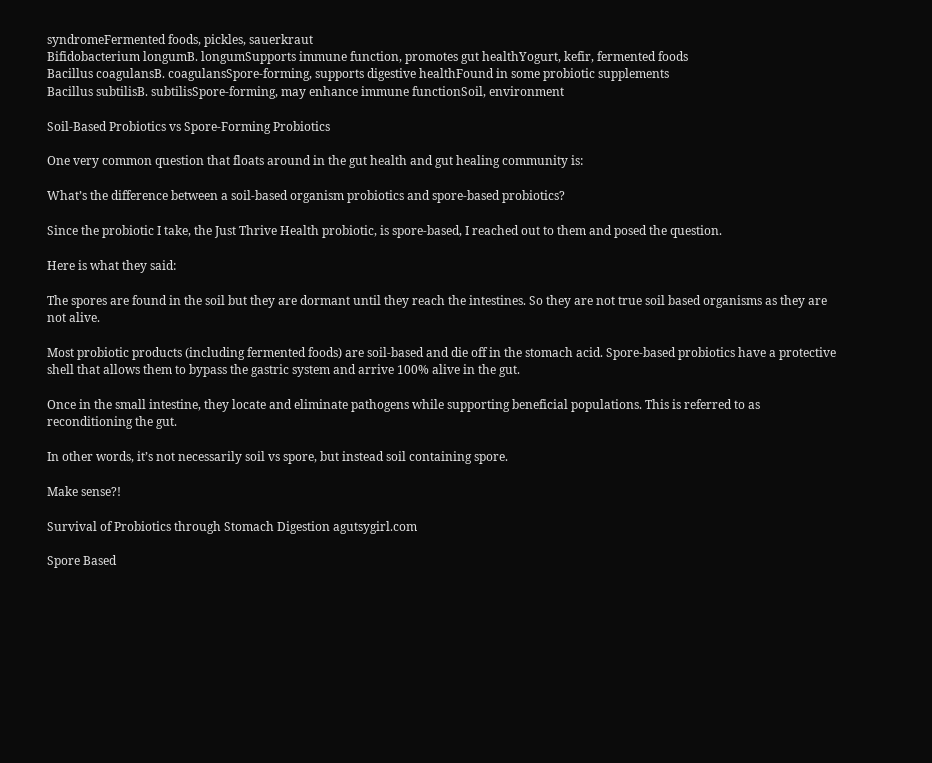syndromeFermented foods, pickles, sauerkraut
Bifidobacterium longumB. longumSupports immune function, promotes gut healthYogurt, kefir, fermented foods
Bacillus coagulansB. coagulansSpore-forming, supports digestive healthFound in some probiotic supplements
Bacillus subtilisB. subtilisSpore-forming, may enhance immune functionSoil, environment

Soil-Based Probiotics vs Spore-Forming Probiotics

One very common question that floats around in the gut health and gut healing community is:

What’s the difference between a soil-based organism probiotics and spore-based probiotics?

Since the probiotic I take, the Just Thrive Health probiotic, is spore-based, I reached out to them and posed the question.

Here is what they said:

The spores are found in the soil but they are dormant until they reach the intestines. So they are not true soil based organisms as they are not alive.

Most probiotic products (including fermented foods) are soil-based and die off in the stomach acid. Spore-based probiotics have a protective shell that allows them to bypass the gastric system and arrive 100% alive in the gut.

Once in the small intestine, they locate and eliminate pathogens while supporting beneficial populations. This is referred to as reconditioning the gut.

In other words, it’s not necessarily soil vs spore, but instead soil containing spore.

Make sense?!

Survival of Probiotics through Stomach Digestion agutsygirl.com

Spore Based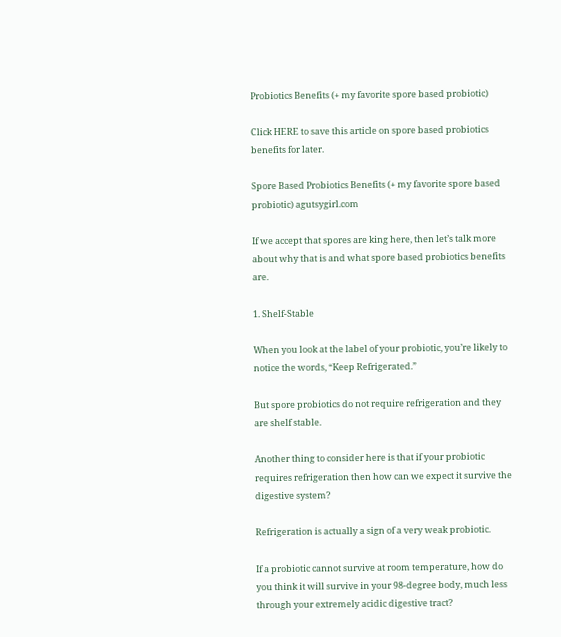Probiotics Benefits (+ my favorite spore based probiotic)

Click HERE to save this article on spore based probiotics benefits for later.

Spore Based Probiotics Benefits (+ my favorite spore based probiotic) agutsygirl.com

If we accept that spores are king here, then let’s talk more about why that is and what spore based probiotics benefits are.

1. Shelf-Stable

When you look at the label of your probiotic, you’re likely to notice the words, “Keep Refrigerated.”

But spore probiotics do not require refrigeration and they are shelf stable.

Another thing to consider here is that if your probiotic requires refrigeration then how can we expect it survive the digestive system?

Refrigeration is actually a sign of a very weak probiotic.

If a probiotic cannot survive at room temperature, how do you think it will survive in your 98-degree body, much less through your extremely acidic digestive tract?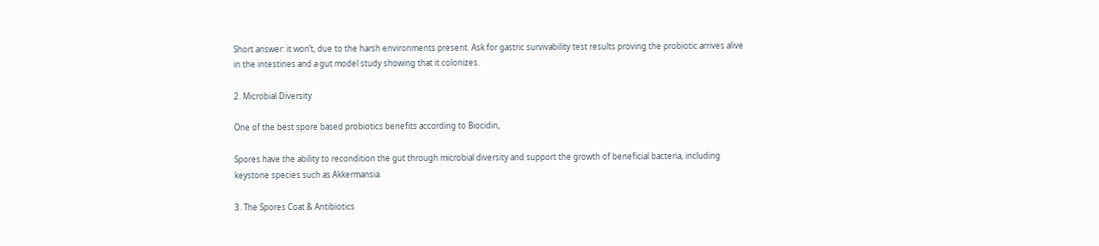Short answer: it won’t, due to the harsh environments present. Ask for gastric survivability test results proving the probiotic arrives alive in the intestines and a gut model study showing that it colonizes.

2. Microbial Diversity

One of the best spore based probiotics benefits according to Biocidin,

Spores have the ability to recondition the gut through microbial diversity and support the growth of beneficial bacteria, including keystone species such as Akkermansia.

3. The Spores Coat & Antibiotics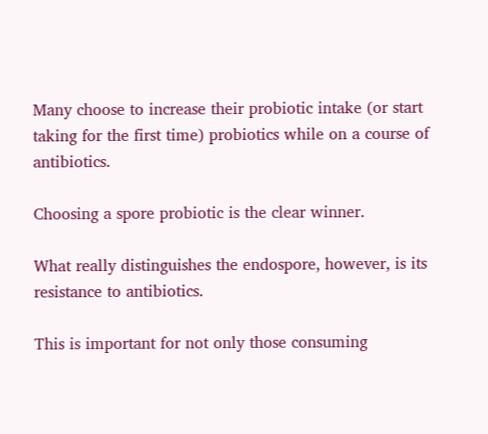Many choose to increase their probiotic intake (or start taking for the first time) probiotics while on a course of antibiotics.

Choosing a spore probiotic is the clear winner.

What really distinguishes the endospore, however, is its resistance to antibiotics.

This is important for not only those consuming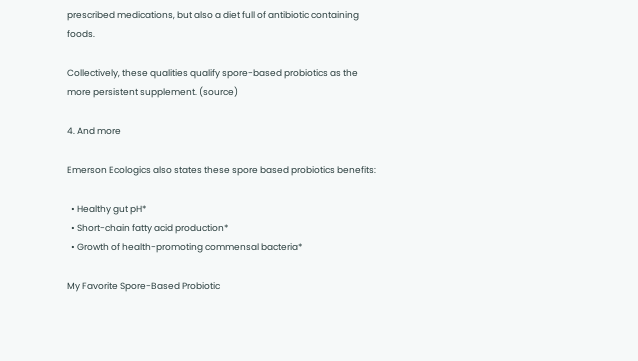prescribed medications, but also a diet full of antibiotic containing foods.

Collectively, these qualities qualify spore-based probiotics as the more persistent supplement. (source)

4. And more

Emerson Ecologics also states these spore based probiotics benefits:

  • Healthy gut pH*
  • Short-chain fatty acid production*
  • Growth of health-promoting commensal bacteria*

My Favorite Spore-Based Probiotic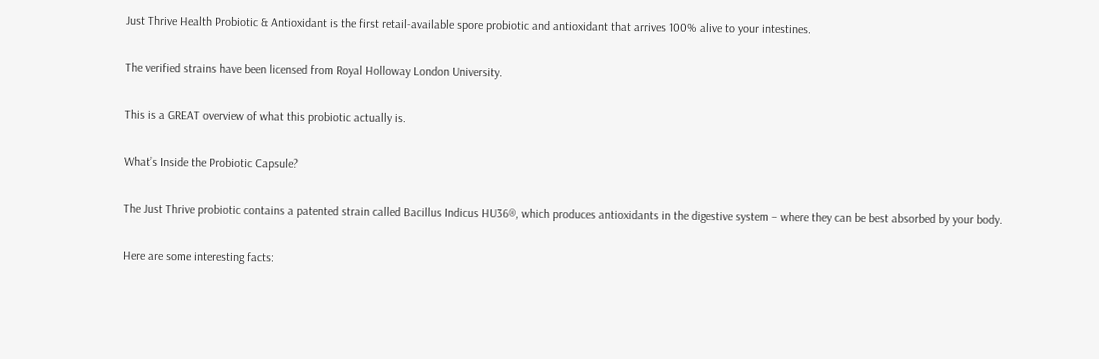Just Thrive Health Probiotic & Antioxidant is the first retail-available spore probiotic and antioxidant that arrives 100% alive to your intestines.

The verified strains have been licensed from Royal Holloway London University.

This is a GREAT overview of what this probiotic actually is.

What’s Inside the Probiotic Capsule?

The Just Thrive probiotic contains a patented strain called Bacillus Indicus HU36®, which produces antioxidants in the digestive system – where they can be best absorbed by your body.

Here are some interesting facts: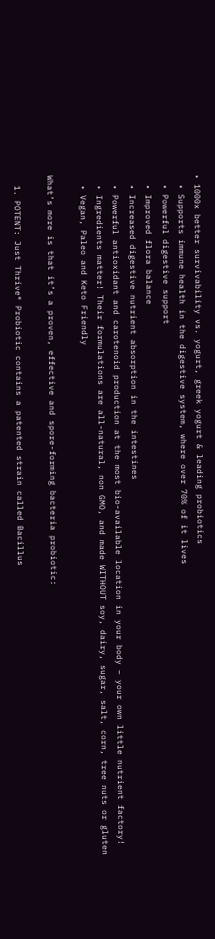• 1000x better survivability vs. yogurt, greek yogurt & leading probiotics
  • Supports immune health in the digestive system, where over 70% of it lives
  • Powerful digestive support
  • Improved flora balance
  • Increased digestive nutrient absorption in the intestines
  • Powerful antioxidant and carotenoid production at the most bio-available location in your body – your own little nutrient factory!
  • Ingredients matter! Their formulations are all-natural, non GMO, and made WITHOUT soy, dairy, sugar, salt, corn, tree nuts or gluten
  • Vegan, Paleo and Keto Friendly

What’s more is that it’s a proven, effective and spore-forming bacteria probiotic:

  1. POTENT: Just Thrive® Probiotic contains a patented strain called Bacillus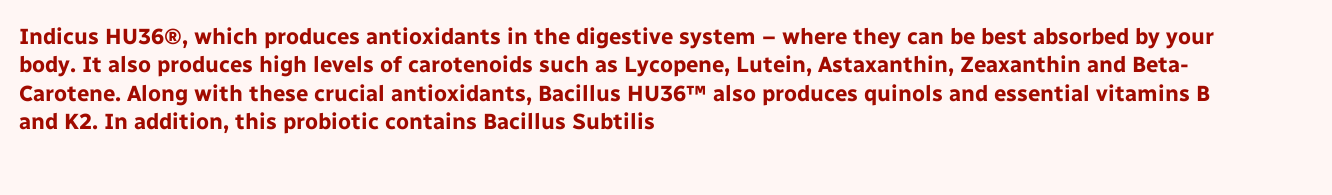Indicus HU36®, which produces antioxidants in the digestive system – where they can be best absorbed by your body. It also produces high levels of carotenoids such as Lycopene, Lutein, Astaxanthin, Zeaxanthin and Beta-Carotene. Along with these crucial antioxidants, Bacillus HU36™ also produces quinols and essential vitamins B and K2. In addition, this probiotic contains Bacillus Subtilis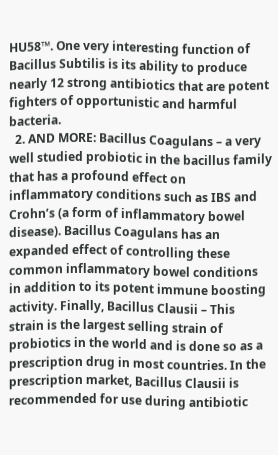HU58™. One very interesting function of Bacillus Subtilis is its ability to produce nearly 12 strong antibiotics that are potent fighters of opportunistic and harmful bacteria.
  2. AND MORE: Bacillus Coagulans – a very well studied probiotic in the bacillus family that has a profound effect on inflammatory conditions such as IBS and Crohn’s (a form of inflammatory bowel disease). Bacillus Coagulans has an expanded effect of controlling these common inflammatory bowel conditions in addition to its potent immune boosting activity. Finally, Bacillus Clausii – This strain is the largest selling strain of probiotics in the world and is done so as a prescription drug in most countries. In the prescription market, Bacillus Clausii is recommended for use during antibiotic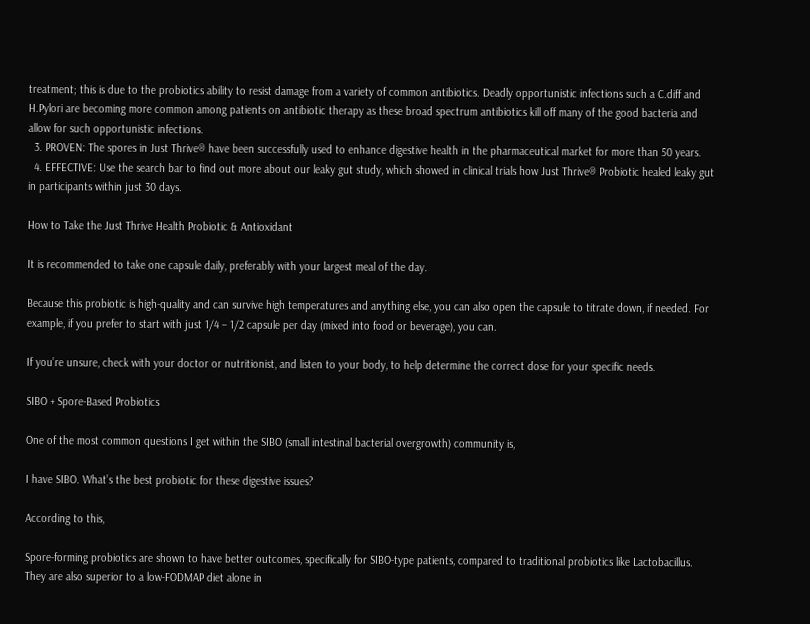treatment; this is due to the probiotics ability to resist damage from a variety of common antibiotics. Deadly opportunistic infections such a C.diff and H.Pylori are becoming more common among patients on antibiotic therapy as these broad spectrum antibiotics kill off many of the good bacteria and allow for such opportunistic infections.
  3. PROVEN: The spores in Just Thrive® have been successfully used to enhance digestive health in the pharmaceutical market for more than 50 years.
  4. EFFECTIVE: Use the search bar to find out more about our leaky gut study, which showed in clinical trials how Just Thrive® Probiotic healed leaky gut in participants within just 30 days.

How to Take the Just Thrive Health Probiotic & Antioxidant

It is recommended to take one capsule daily, preferably with your largest meal of the day.

Because this probiotic is high-quality and can survive high temperatures and anything else, you can also open the capsule to titrate down, if needed. For example, if you prefer to start with just 1/4 – 1/2 capsule per day (mixed into food or beverage), you can.

If you’re unsure, check with your doctor or nutritionist, and listen to your body, to help determine the correct dose for your specific needs.

SIBO + Spore-Based Probiotics

One of the most common questions I get within the SIBO (small intestinal bacterial overgrowth) community is,

I have SIBO. What’s the best probiotic for these digestive issues?

According to this,

Spore-forming probiotics are shown to have better outcomes, specifically for SIBO-type patients, compared to traditional probiotics like Lactobacillus. They are also superior to a low-FODMAP diet alone in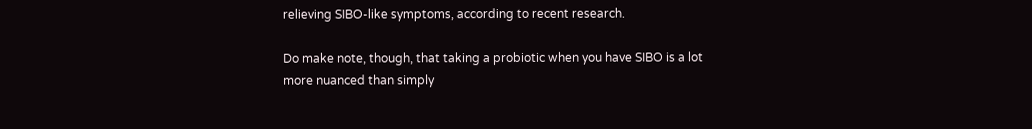relieving SIBO-like symptoms, according to recent research.

Do make note, though, that taking a probiotic when you have SIBO is a lot more nuanced than simply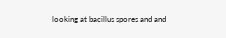looking at bacillus spores and and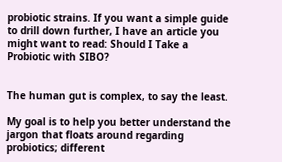probiotic strains. If you want a simple guide to drill down further, I have an article you might want to read: Should I Take a Probiotic with SIBO?


The human gut is complex, to say the least.

My goal is to help you better understand the jargon that floats around regarding probiotics; different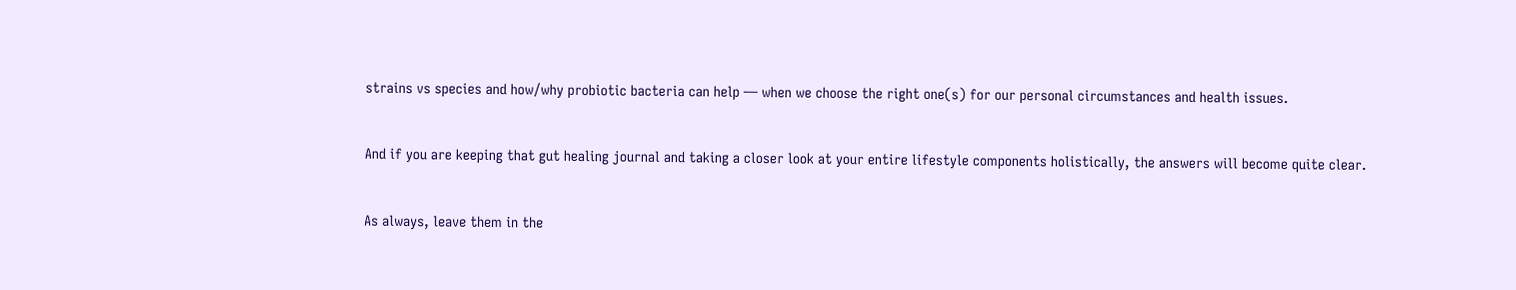strains vs species and how/why probiotic bacteria can help — when we choose the right one(s) for our personal circumstances and health issues.


And if you are keeping that gut healing journal and taking a closer look at your entire lifestyle components holistically, the answers will become quite clear.


As always, leave them in the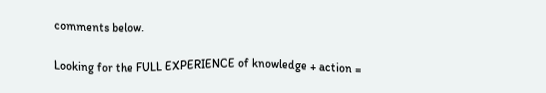comments below.

Looking for the FULL EXPERIENCE of knowledge + action =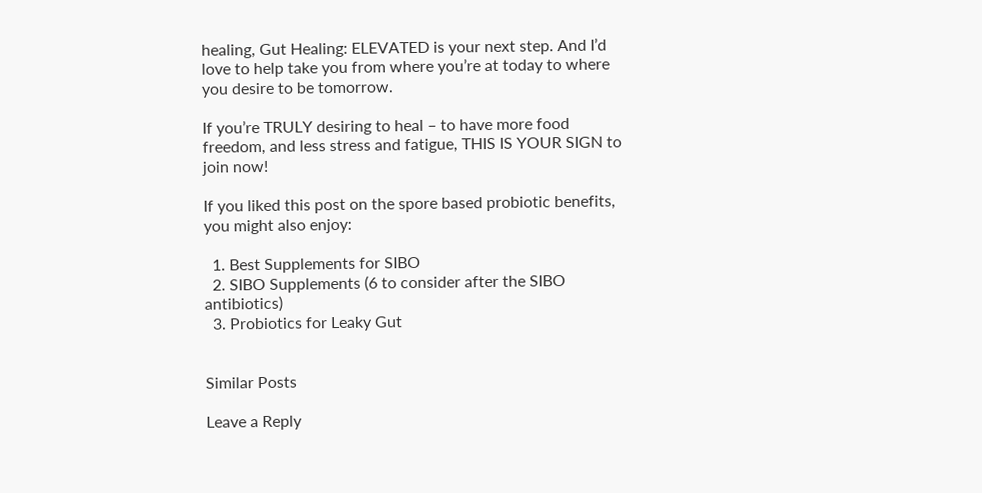healing, Gut Healing: ELEVATED is your next step. And I’d love to help take you from where you’re at today to where you desire to be tomorrow.

If you’re TRULY desiring to heal – to have more food freedom, and less stress and fatigue, THIS IS YOUR SIGN to join now!

If you liked this post on the spore based probiotic benefits, you might also enjoy:

  1. Best Supplements for SIBO
  2. SIBO Supplements (6 to consider after the SIBO antibiotics)
  3. Probiotics for Leaky Gut


Similar Posts

Leave a Reply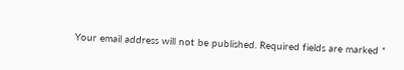Your email address will not be published. Required fields are marked *